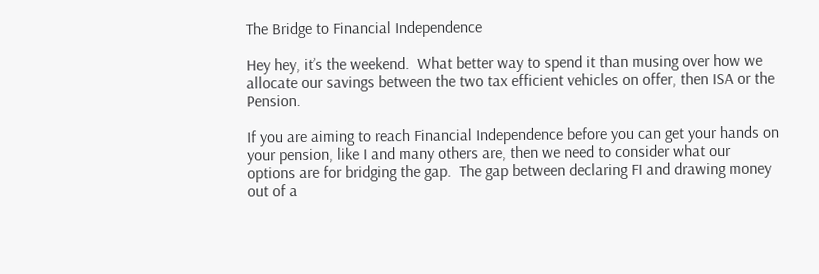The Bridge to Financial Independence

Hey hey, it’s the weekend.  What better way to spend it than musing over how we allocate our savings between the two tax efficient vehicles on offer, then ISA or the Pension.

If you are aiming to reach Financial Independence before you can get your hands on your pension, like I and many others are, then we need to consider what our options are for bridging the gap.  The gap between declaring FI and drawing money out of a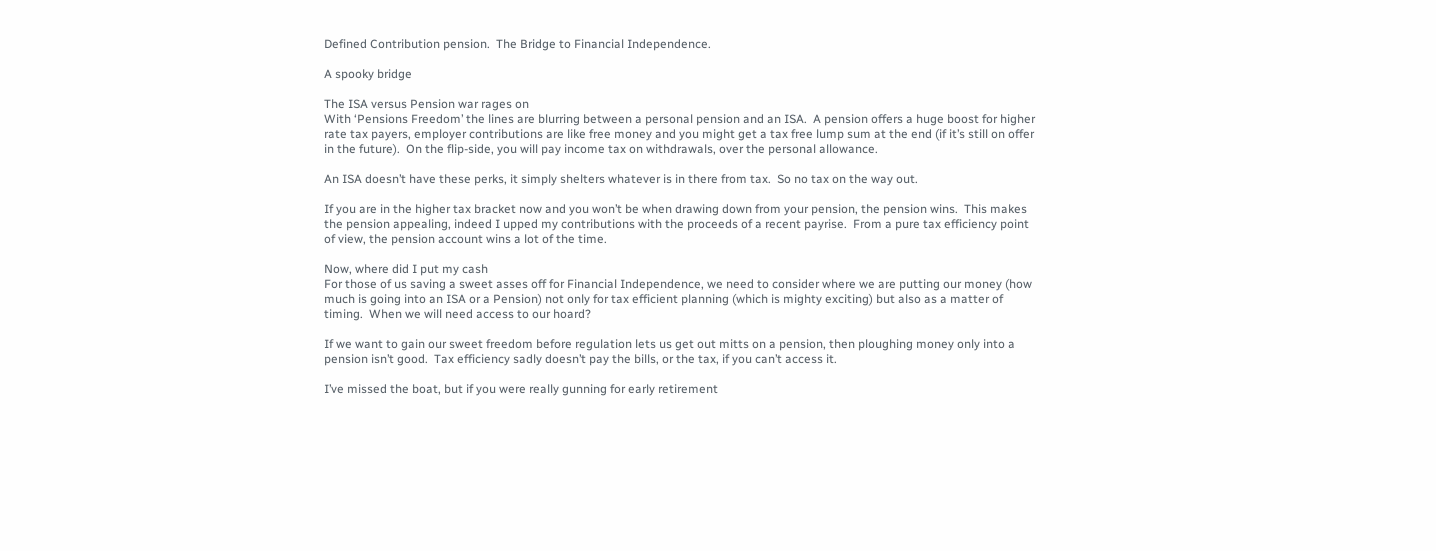Defined Contribution pension.  The Bridge to Financial Independence.

A spooky bridge

The ISA versus Pension war rages on
With ‘Pensions Freedom’ the lines are blurring between a personal pension and an ISA.  A pension offers a huge boost for higher rate tax payers, employer contributions are like free money and you might get a tax free lump sum at the end (if it’s still on offer in the future).  On the flip-side, you will pay income tax on withdrawals, over the personal allowance.

An ISA doesn’t have these perks, it simply shelters whatever is in there from tax.  So no tax on the way out.

If you are in the higher tax bracket now and you won’t be when drawing down from your pension, the pension wins.  This makes the pension appealing, indeed I upped my contributions with the proceeds of a recent payrise.  From a pure tax efficiency point of view, the pension account wins a lot of the time.

Now, where did I put my cash
For those of us saving a sweet asses off for Financial Independence, we need to consider where we are putting our money (how much is going into an ISA or a Pension) not only for tax efficient planning (which is mighty exciting) but also as a matter of timing.  When we will need access to our hoard?

If we want to gain our sweet freedom before regulation lets us get out mitts on a pension, then ploughing money only into a pension isn’t good.  Tax efficiency sadly doesn’t pay the bills, or the tax, if you can’t access it.

I’ve missed the boat, but if you were really gunning for early retirement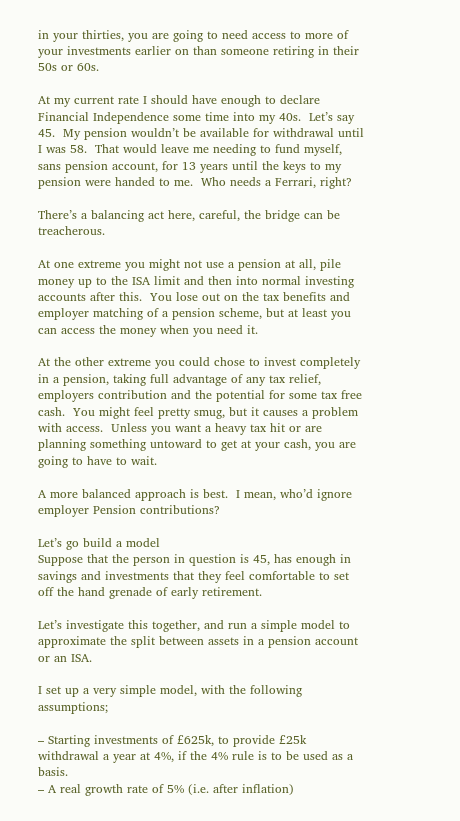in your thirties, you are going to need access to more of your investments earlier on than someone retiring in their 50s or 60s.

At my current rate I should have enough to declare Financial Independence some time into my 40s.  Let’s say 45.  My pension wouldn’t be available for withdrawal until I was 58.  That would leave me needing to fund myself, sans pension account, for 13 years until the keys to my pension were handed to me.  Who needs a Ferrari, right?

There’s a balancing act here, careful, the bridge can be treacherous.

At one extreme you might not use a pension at all, pile money up to the ISA limit and then into normal investing accounts after this.  You lose out on the tax benefits and employer matching of a pension scheme, but at least you can access the money when you need it.

At the other extreme you could chose to invest completely in a pension, taking full advantage of any tax relief, employers contribution and the potential for some tax free cash.  You might feel pretty smug, but it causes a problem with access.  Unless you want a heavy tax hit or are planning something untoward to get at your cash, you are going to have to wait.

A more balanced approach is best.  I mean, who’d ignore employer Pension contributions?

Let’s go build a model
Suppose that the person in question is 45, has enough in savings and investments that they feel comfortable to set off the hand grenade of early retirement.

Let’s investigate this together, and run a simple model to approximate the split between assets in a pension account or an ISA.

I set up a very simple model, with the following assumptions;

– Starting investments of £625k, to provide £25k withdrawal a year at 4%, if the 4% rule is to be used as a basis.
– A real growth rate of 5% (i.e. after inflation)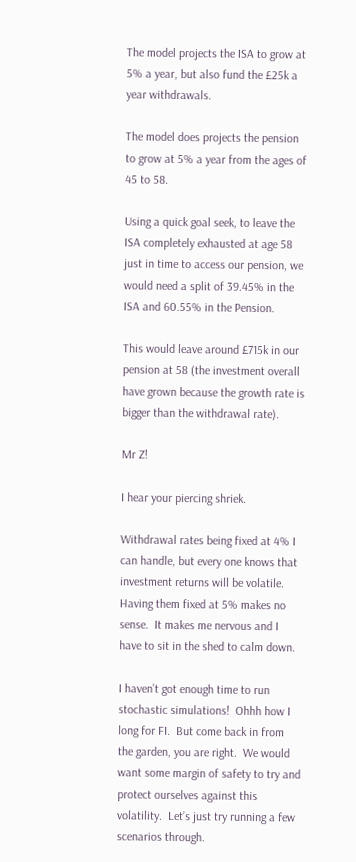The model projects the ISA to grow at 5% a year, but also fund the £25k a year withdrawals.

The model does projects the pension to grow at 5% a year from the ages of 45 to 58.

Using a quick goal seek, to leave the ISA completely exhausted at age 58 just in time to access our pension, we would need a split of 39.45% in the ISA and 60.55% in the Pension.

This would leave around £715k in our pension at 58 (the investment overall have grown because the growth rate is bigger than the withdrawal rate).

Mr Z!

I hear your piercing shriek.

Withdrawal rates being fixed at 4% I can handle, but every one knows that investment returns will be volatile.  Having them fixed at 5% makes no sense.  It makes me nervous and I have to sit in the shed to calm down.

I haven’t got enough time to run stochastic simulations!  Ohhh how I long for FI.  But come back in from the garden, you are right.  We would want some margin of safety to try and protect ourselves against this volatility.  Let’s just try running a few scenarios through.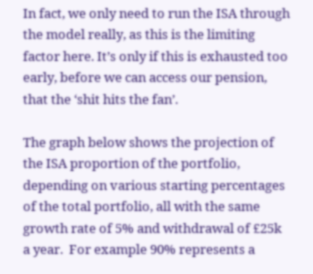In fact, we only need to run the ISA through the model really, as this is the limiting factor here. It’s only if this is exhausted too early, before we can access our pension, that the ‘shit hits the fan’.

The graph below shows the projection of the ISA proportion of the portfolio, depending on various starting percentages of the total portfolio, all with the same growth rate of 5% and withdrawal of £25k a year.  For example 90% represents a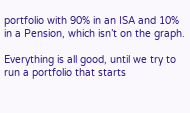portfolio with 90% in an ISA and 10% in a Pension, which isn’t on the graph.

Everything is all good, until we try to run a portfolio that starts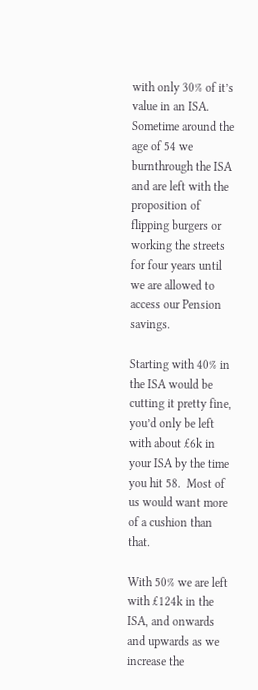with only 30% of it’s value in an ISA.  Sometime around the age of 54 we burnthrough the ISA and are left with the proposition of flipping burgers or working the streets for four years until we are allowed to access our Pension savings.

Starting with 40% in the ISA would be cutting it pretty fine, you’d only be left with about £6k in your ISA by the time you hit 58.  Most of us would want more of a cushion than that.

With 50% we are left with £124k in the ISA, and onwards and upwards as we increase the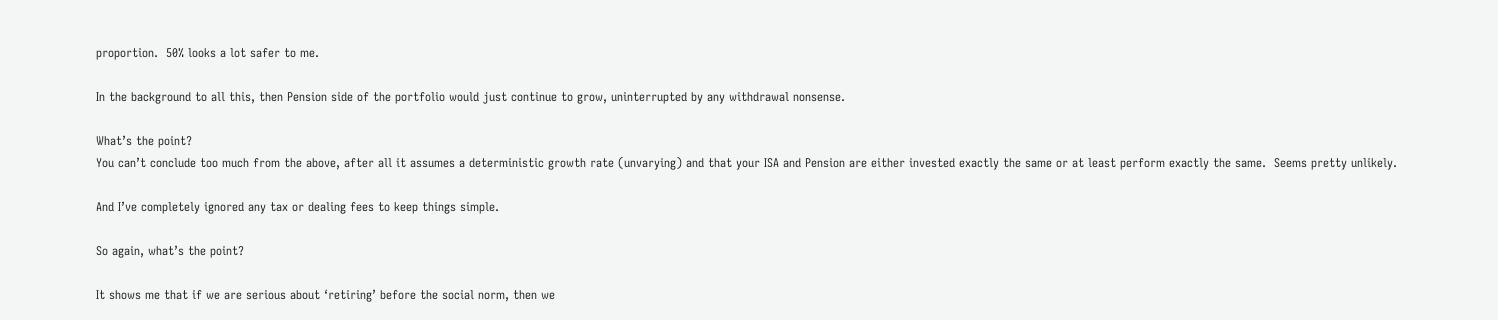proportion.  50% looks a lot safer to me.

In the background to all this, then Pension side of the portfolio would just continue to grow, uninterrupted by any withdrawal nonsense.

What’s the point?
You can’t conclude too much from the above, after all it assumes a deterministic growth rate (unvarying) and that your ISA and Pension are either invested exactly the same or at least perform exactly the same.  Seems pretty unlikely.

And I’ve completely ignored any tax or dealing fees to keep things simple.

So again, what’s the point?

It shows me that if we are serious about ‘retiring’ before the social norm, then we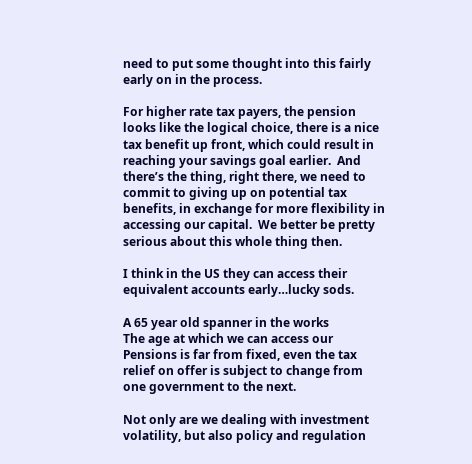need to put some thought into this fairly early on in the process.

For higher rate tax payers, the pension looks like the logical choice, there is a nice tax benefit up front, which could result in reaching your savings goal earlier.  And there’s the thing, right there, we need to commit to giving up on potential tax benefits, in exchange for more flexibility in accessing our capital.  We better be pretty serious about this whole thing then.

I think in the US they can access their equivalent accounts early…lucky sods.

A 65 year old spanner in the works
The age at which we can access our Pensions is far from fixed, even the tax relief on offer is subject to change from one government to the next.

Not only are we dealing with investment volatility, but also policy and regulation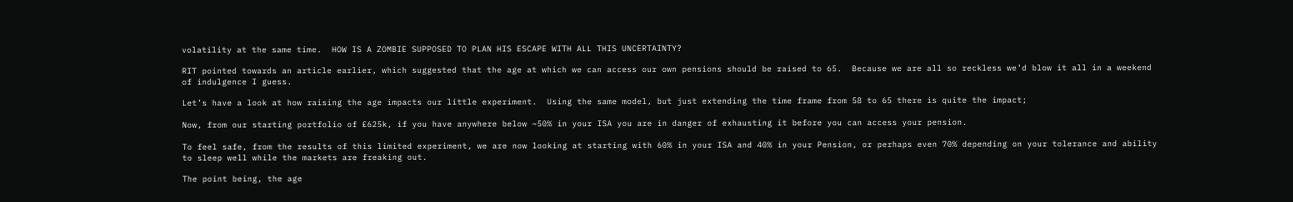volatility at the same time.  HOW IS A ZOMBIE SUPPOSED TO PLAN HIS ESCAPE WITH ALL THIS UNCERTAINTY?

RIT pointed towards an article earlier, which suggested that the age at which we can access our own pensions should be raised to 65.  Because we are all so reckless we’d blow it all in a weekend of indulgence I guess.

Let’s have a look at how raising the age impacts our little experiment.  Using the same model, but just extending the time frame from 58 to 65 there is quite the impact;

Now, from our starting portfolio of £625k, if you have anywhere below ~50% in your ISA you are in danger of exhausting it before you can access your pension.

To feel safe, from the results of this limited experiment, we are now looking at starting with 60% in your ISA and 40% in your Pension, or perhaps even 70% depending on your tolerance and ability to sleep well while the markets are freaking out.

The point being, the age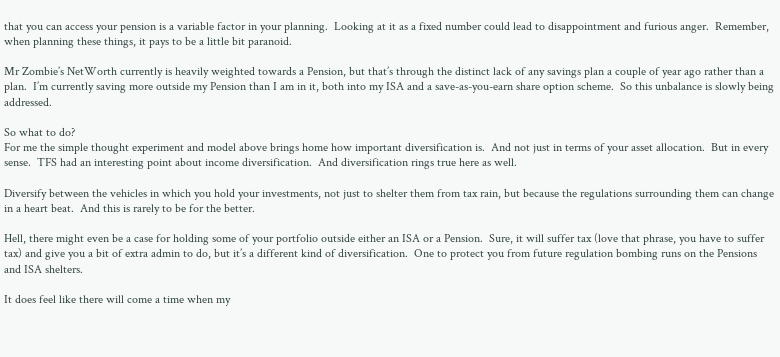that you can access your pension is a variable factor in your planning.  Looking at it as a fixed number could lead to disappointment and furious anger.  Remember, when planning these things, it pays to be a little bit paranoid.

Mr Zombie’s NetWorth currently is heavily weighted towards a Pension, but that’s through the distinct lack of any savings plan a couple of year ago rather than a plan.  I’m currently saving more outside my Pension than I am in it, both into my ISA and a save-as-you-earn share option scheme.  So this unbalance is slowly being addressed.

So what to do?
For me the simple thought experiment and model above brings home how important diversification is.  And not just in terms of your asset allocation.  But in every sense.  TFS had an interesting point about income diversification.  And diversification rings true here as well.

Diversify between the vehicles in which you hold your investments, not just to shelter them from tax rain, but because the regulations surrounding them can change in a heart beat.  And this is rarely to be for the better.

Hell, there might even be a case for holding some of your portfolio outside either an ISA or a Pension.  Sure, it will suffer tax (love that phrase, you have to suffer tax) and give you a bit of extra admin to do, but it’s a different kind of diversification.  One to protect you from future regulation bombing runs on the Pensions and ISA shelters.

It does feel like there will come a time when my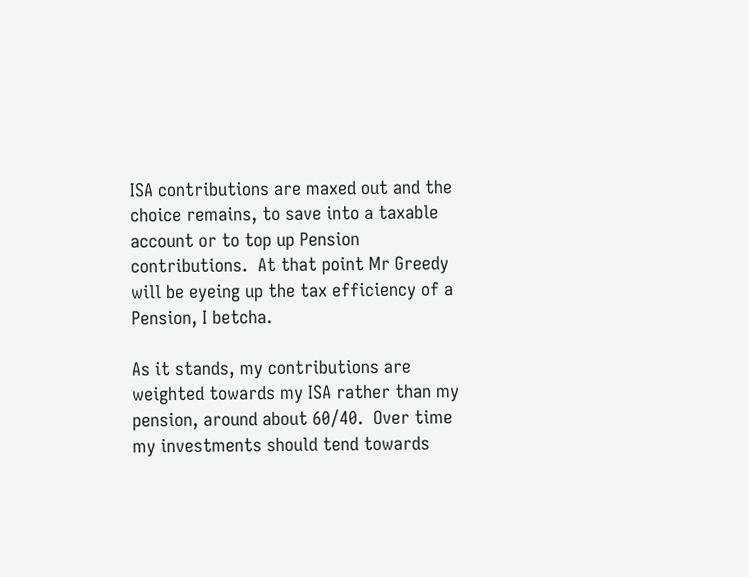ISA contributions are maxed out and the choice remains, to save into a taxable account or to top up Pension contributions.  At that point Mr Greedy will be eyeing up the tax efficiency of a Pension, I betcha.

As it stands, my contributions are weighted towards my ISA rather than my pension, around about 60/40.  Over time my investments should tend towards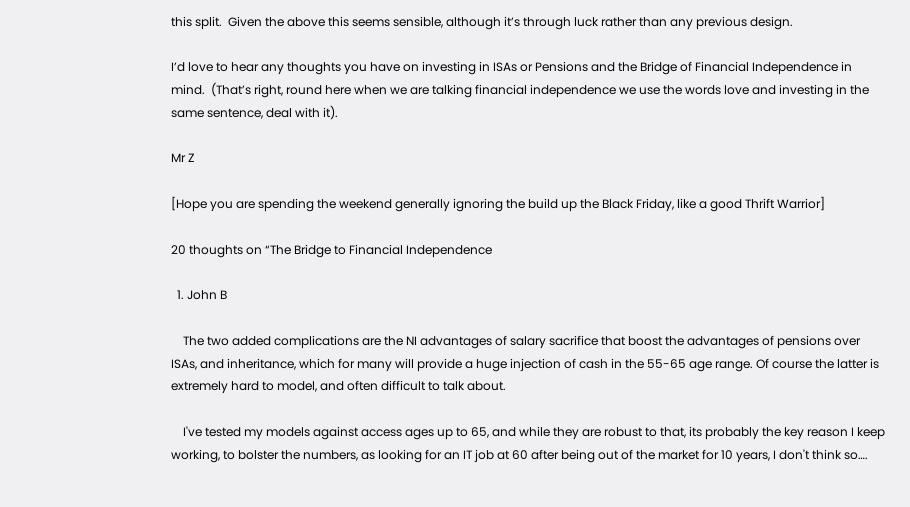this split.  Given the above this seems sensible, although it’s through luck rather than any previous design.

I’d love to hear any thoughts you have on investing in ISAs or Pensions and the Bridge of Financial Independence in mind.  (That’s right, round here when we are talking financial independence we use the words love and investing in the same sentence, deal with it).

Mr Z

[Hope you are spending the weekend generally ignoring the build up the Black Friday, like a good Thrift Warrior]

20 thoughts on “The Bridge to Financial Independence

  1. John B

    The two added complications are the NI advantages of salary sacrifice that boost the advantages of pensions over ISAs, and inheritance, which for many will provide a huge injection of cash in the 55-65 age range. Of course the latter is extremely hard to model, and often difficult to talk about.

    I've tested my models against access ages up to 65, and while they are robust to that, its probably the key reason I keep working, to bolster the numbers, as looking for an IT job at 60 after being out of the market for 10 years, I don't think so….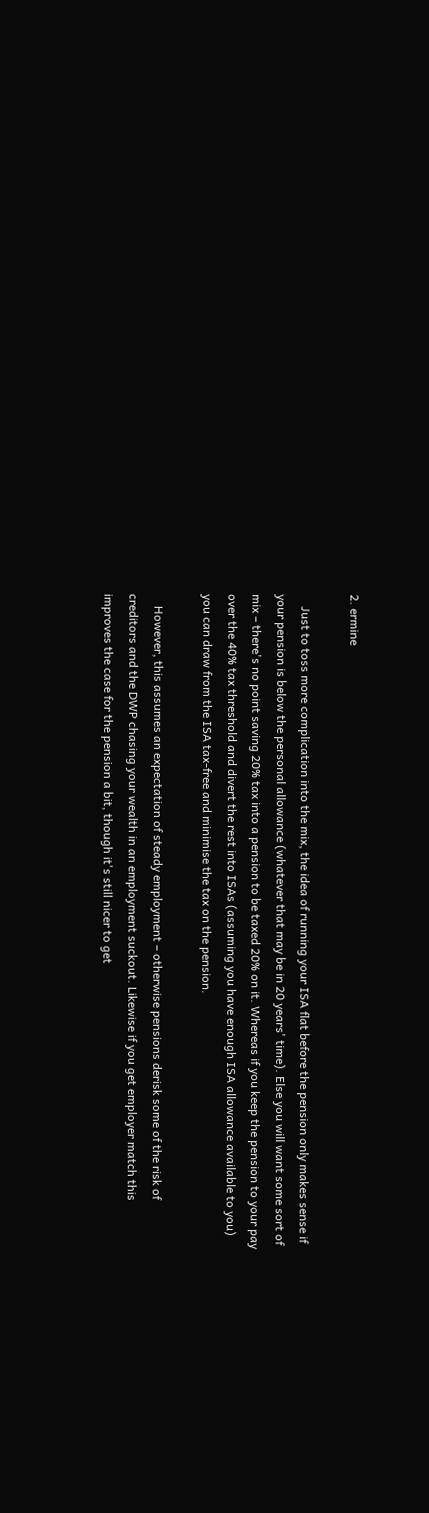2. ermine

    Just to toss more complication into the mix, the idea of running your ISA flat before the pension only makes sense if your pension is below the personal allowance (whatever that may be in 20 years' time). Else you will want some sort of mix – there's no point saving 20% tax into a pension to be taxed 20% on it. Whereas if you keep the pension to your pay over the 40% tax threshold and divert the rest into ISAs (assuming you have enough ISA allowance available to you) you can draw from the ISA tax-free and minimise the tax on the pension.

    However, this assumes an expectation of steady employment – otherwise pensions derisk some of the risk of creditors and the DWP chasing your wealth in an employment suckout. Likewise if you get employer match this improves the case for the pension a bit, though it's still nicer to get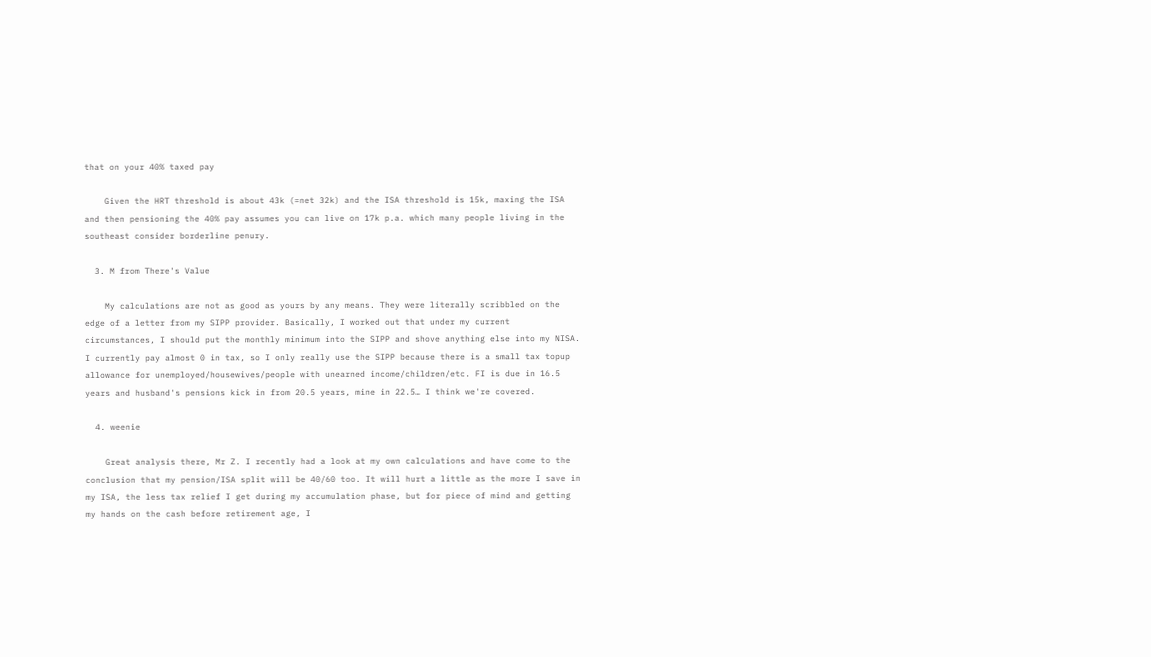that on your 40% taxed pay

    Given the HRT threshold is about 43k (=net 32k) and the ISA threshold is 15k, maxing the ISA and then pensioning the 40% pay assumes you can live on 17k p.a. which many people living in the southeast consider borderline penury.

  3. M from There's Value

    My calculations are not as good as yours by any means. They were literally scribbled on the edge of a letter from my SIPP provider. Basically, I worked out that under my current circumstances, I should put the monthly minimum into the SIPP and shove anything else into my NISA. I currently pay almost 0 in tax, so I only really use the SIPP because there is a small tax topup allowance for unemployed/housewives/people with unearned income/children/etc. FI is due in 16.5 years and husband's pensions kick in from 20.5 years, mine in 22.5… I think we're covered.

  4. weenie

    Great analysis there, Mr Z. I recently had a look at my own calculations and have come to the conclusion that my pension/ISA split will be 40/60 too. It will hurt a little as the more I save in my ISA, the less tax relief I get during my accumulation phase, but for piece of mind and getting my hands on the cash before retirement age, I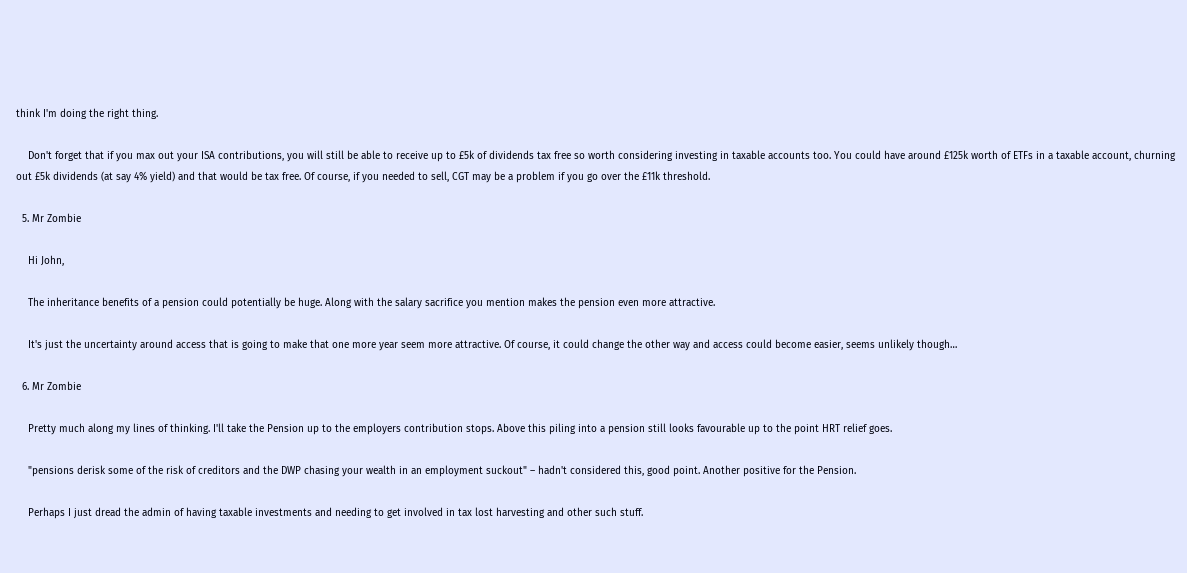think I'm doing the right thing.

    Don't forget that if you max out your ISA contributions, you will still be able to receive up to £5k of dividends tax free so worth considering investing in taxable accounts too. You could have around £125k worth of ETFs in a taxable account, churning out £5k dividends (at say 4% yield) and that would be tax free. Of course, if you needed to sell, CGT may be a problem if you go over the £11k threshold.

  5. Mr Zombie

    Hi John,

    The inheritance benefits of a pension could potentially be huge. Along with the salary sacrifice you mention makes the pension even more attractive.

    It's just the uncertainty around access that is going to make that one more year seem more attractive. Of course, it could change the other way and access could become easier, seems unlikely though…

  6. Mr Zombie

    Pretty much along my lines of thinking. I'll take the Pension up to the employers contribution stops. Above this piling into a pension still looks favourable up to the point HRT relief goes.

    "pensions derisk some of the risk of creditors and the DWP chasing your wealth in an employment suckout" – hadn't considered this, good point. Another positive for the Pension.

    Perhaps I just dread the admin of having taxable investments and needing to get involved in tax lost harvesting and other such stuff.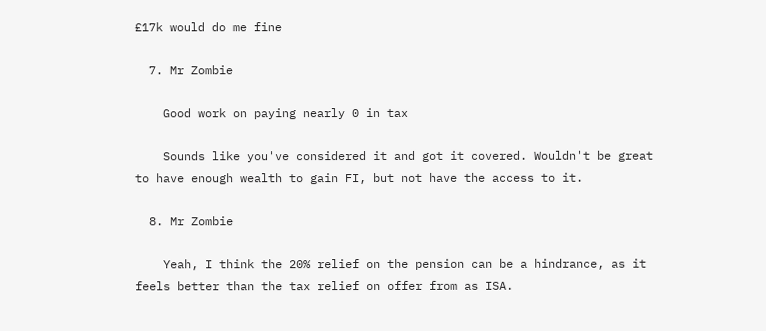£17k would do me fine

  7. Mr Zombie

    Good work on paying nearly 0 in tax

    Sounds like you've considered it and got it covered. Wouldn't be great to have enough wealth to gain FI, but not have the access to it.

  8. Mr Zombie

    Yeah, I think the 20% relief on the pension can be a hindrance, as it feels better than the tax relief on offer from as ISA.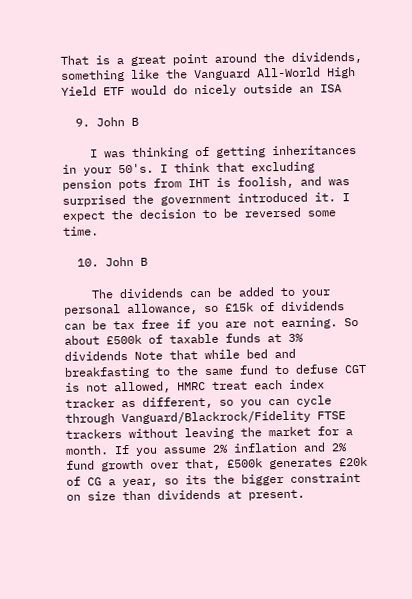That is a great point around the dividends, something like the Vanguard All-World High Yield ETF would do nicely outside an ISA

  9. John B

    I was thinking of getting inheritances in your 50's. I think that excluding pension pots from IHT is foolish, and was surprised the government introduced it. I expect the decision to be reversed some time.

  10. John B

    The dividends can be added to your personal allowance, so £15k of dividends can be tax free if you are not earning. So about £500k of taxable funds at 3% dividends Note that while bed and breakfasting to the same fund to defuse CGT is not allowed, HMRC treat each index tracker as different, so you can cycle through Vanguard/Blackrock/Fidelity FTSE trackers without leaving the market for a month. If you assume 2% inflation and 2% fund growth over that, £500k generates £20k of CG a year, so its the bigger constraint on size than dividends at present.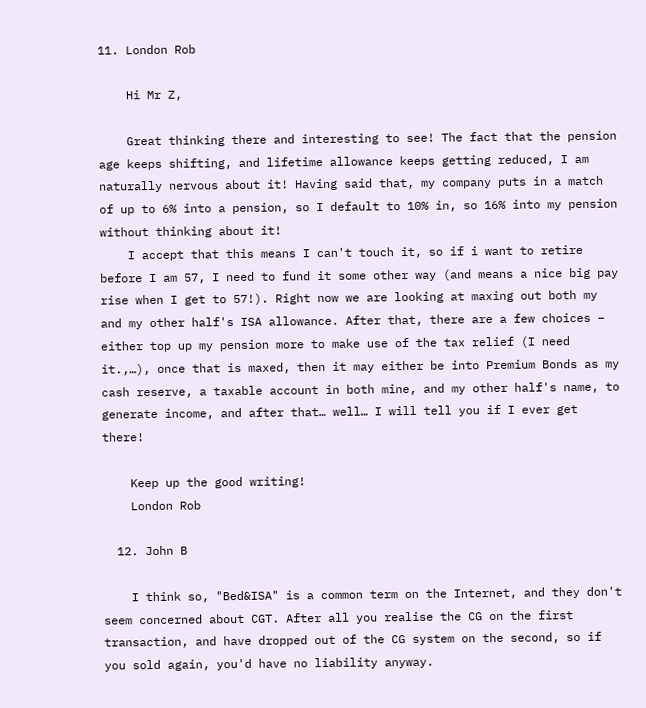11. London Rob

    Hi Mr Z,

    Great thinking there and interesting to see! The fact that the pension age keeps shifting, and lifetime allowance keeps getting reduced, I am naturally nervous about it! Having said that, my company puts in a match of up to 6% into a pension, so I default to 10% in, so 16% into my pension without thinking about it!
    I accept that this means I can't touch it, so if i want to retire before I am 57, I need to fund it some other way (and means a nice big pay rise when I get to 57!). Right now we are looking at maxing out both my and my other half's ISA allowance. After that, there are a few choices – either top up my pension more to make use of the tax relief (I need it.,…), once that is maxed, then it may either be into Premium Bonds as my cash reserve, a taxable account in both mine, and my other half's name, to generate income, and after that… well… I will tell you if I ever get there!

    Keep up the good writing!
    London Rob

  12. John B

    I think so, "Bed&ISA" is a common term on the Internet, and they don't seem concerned about CGT. After all you realise the CG on the first transaction, and have dropped out of the CG system on the second, so if you sold again, you'd have no liability anyway.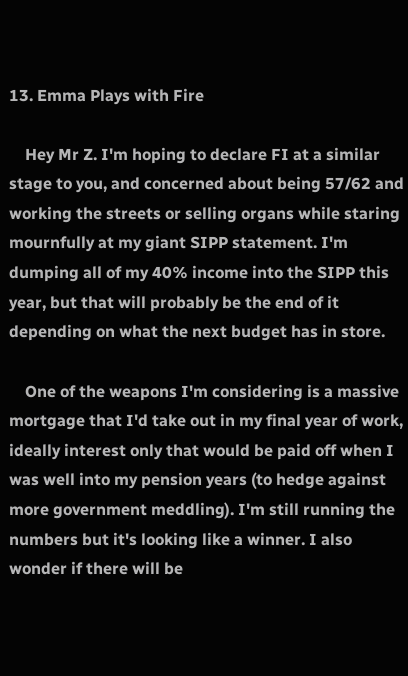13. Emma Plays with Fire

    Hey Mr Z. I'm hoping to declare FI at a similar stage to you, and concerned about being 57/62 and working the streets or selling organs while staring mournfully at my giant SIPP statement. I'm dumping all of my 40% income into the SIPP this year, but that will probably be the end of it depending on what the next budget has in store.

    One of the weapons I'm considering is a massive mortgage that I'd take out in my final year of work, ideally interest only that would be paid off when I was well into my pension years (to hedge against more government meddling). I'm still running the numbers but it's looking like a winner. I also wonder if there will be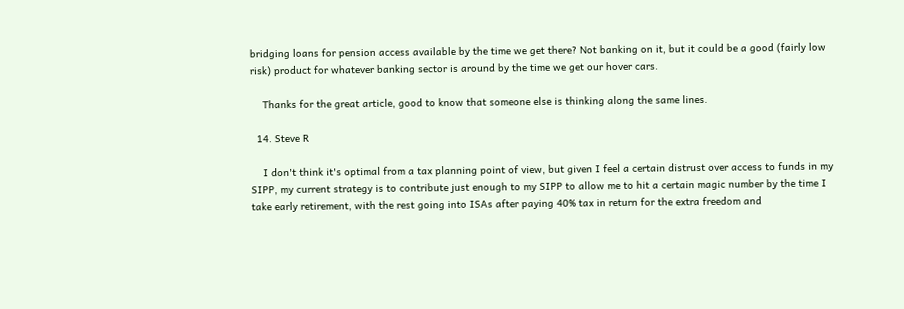bridging loans for pension access available by the time we get there? Not banking on it, but it could be a good (fairly low risk) product for whatever banking sector is around by the time we get our hover cars.

    Thanks for the great article, good to know that someone else is thinking along the same lines.

  14. Steve R

    I don't think it's optimal from a tax planning point of view, but given I feel a certain distrust over access to funds in my SIPP, my current strategy is to contribute just enough to my SIPP to allow me to hit a certain magic number by the time I take early retirement, with the rest going into ISAs after paying 40% tax in return for the extra freedom and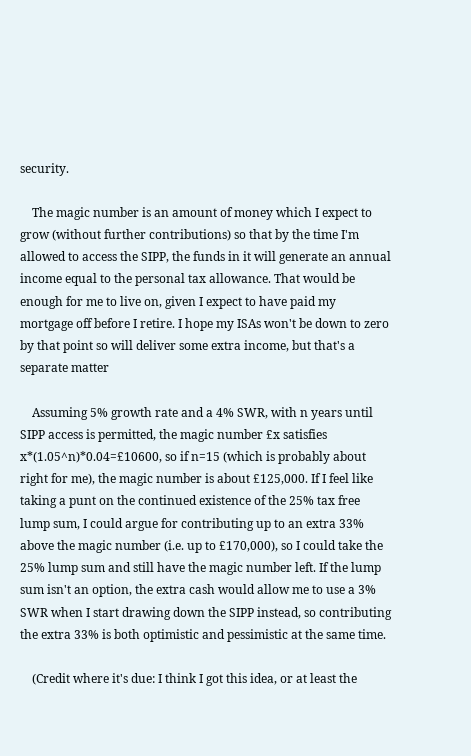security.

    The magic number is an amount of money which I expect to grow (without further contributions) so that by the time I'm allowed to access the SIPP, the funds in it will generate an annual income equal to the personal tax allowance. That would be enough for me to live on, given I expect to have paid my mortgage off before I retire. I hope my ISAs won't be down to zero by that point so will deliver some extra income, but that's a separate matter

    Assuming 5% growth rate and a 4% SWR, with n years until SIPP access is permitted, the magic number £x satisfies x*(1.05^n)*0.04=£10600, so if n=15 (which is probably about right for me), the magic number is about £125,000. If I feel like taking a punt on the continued existence of the 25% tax free lump sum, I could argue for contributing up to an extra 33% above the magic number (i.e. up to £170,000), so I could take the 25% lump sum and still have the magic number left. If the lump sum isn't an option, the extra cash would allow me to use a 3% SWR when I start drawing down the SIPP instead, so contributing the extra 33% is both optimistic and pessimistic at the same time.

    (Credit where it's due: I think I got this idea, or at least the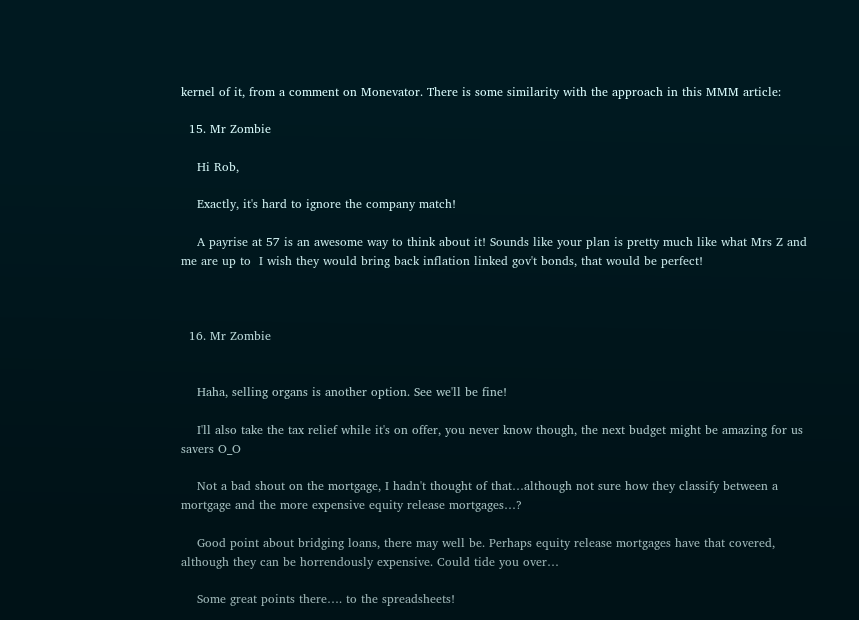kernel of it, from a comment on Monevator. There is some similarity with the approach in this MMM article:

  15. Mr Zombie

    Hi Rob,

    Exactly, it's hard to ignore the company match!

    A payrise at 57 is an awesome way to think about it! Sounds like your plan is pretty much like what Mrs Z and me are up to  I wish they would bring back inflation linked gov't bonds, that would be perfect!



  16. Mr Zombie


    Haha, selling organs is another option. See we'll be fine!

    I'll also take the tax relief while it's on offer, you never know though, the next budget might be amazing for us savers O_O

    Not a bad shout on the mortgage, I hadn't thought of that…although not sure how they classify between a mortgage and the more expensive equity release mortgages…?

    Good point about bridging loans, there may well be. Perhaps equity release mortgages have that covered, although they can be horrendously expensive. Could tide you over…

    Some great points there…. to the spreadsheets!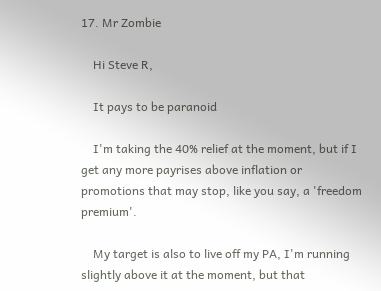17. Mr Zombie

    Hi Steve R,

    It pays to be paranoid

    I'm taking the 40% relief at the moment, but if I get any more payrises above inflation or promotions that may stop, like you say, a 'freedom premium'.

    My target is also to live off my PA, I'm running slightly above it at the moment, but that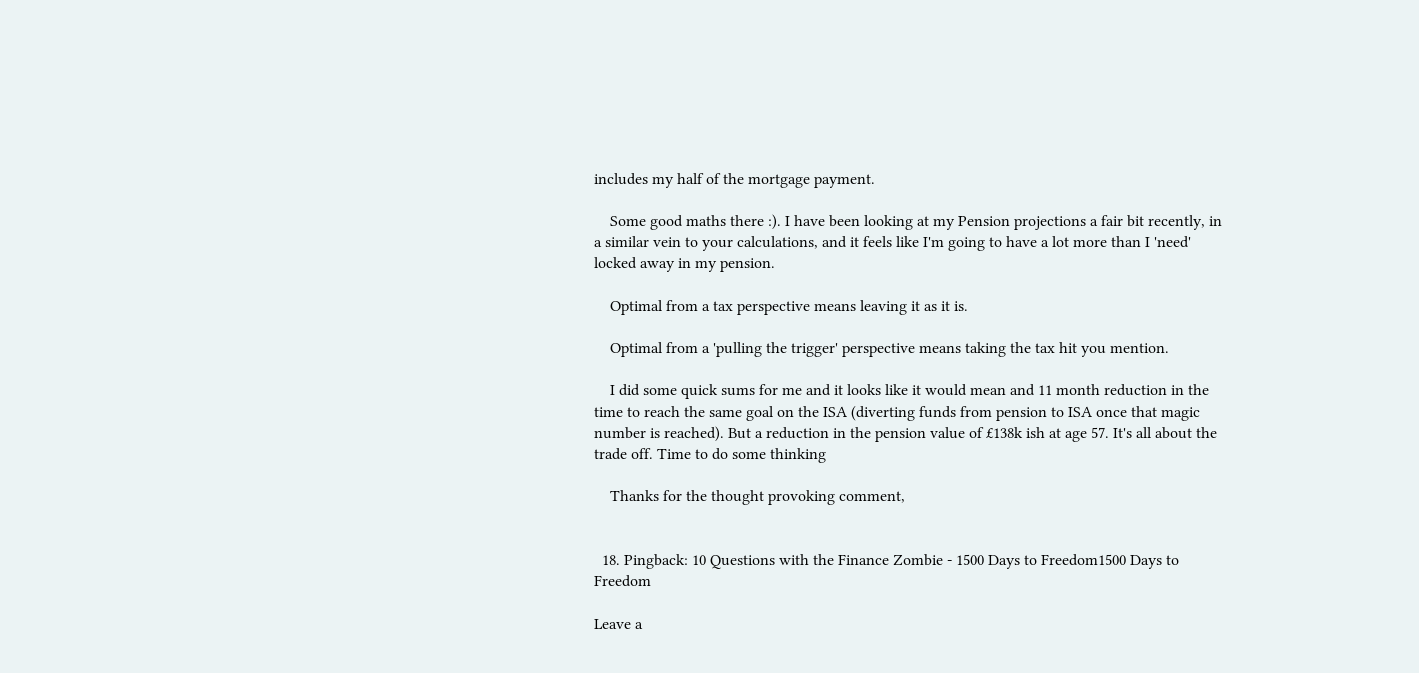includes my half of the mortgage payment.

    Some good maths there :). I have been looking at my Pension projections a fair bit recently, in a similar vein to your calculations, and it feels like I'm going to have a lot more than I 'need' locked away in my pension.

    Optimal from a tax perspective means leaving it as it is.

    Optimal from a 'pulling the trigger' perspective means taking the tax hit you mention.

    I did some quick sums for me and it looks like it would mean and 11 month reduction in the time to reach the same goal on the ISA (diverting funds from pension to ISA once that magic number is reached). But a reduction in the pension value of £138k ish at age 57. It's all about the trade off. Time to do some thinking

    Thanks for the thought provoking comment,


  18. Pingback: 10 Questions with the Finance Zombie - 1500 Days to Freedom1500 Days to Freedom

Leave a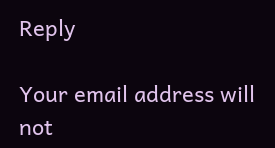Reply

Your email address will not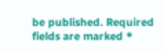be published. Required fields are marked *